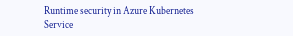Runtime security in Azure Kubernetes Service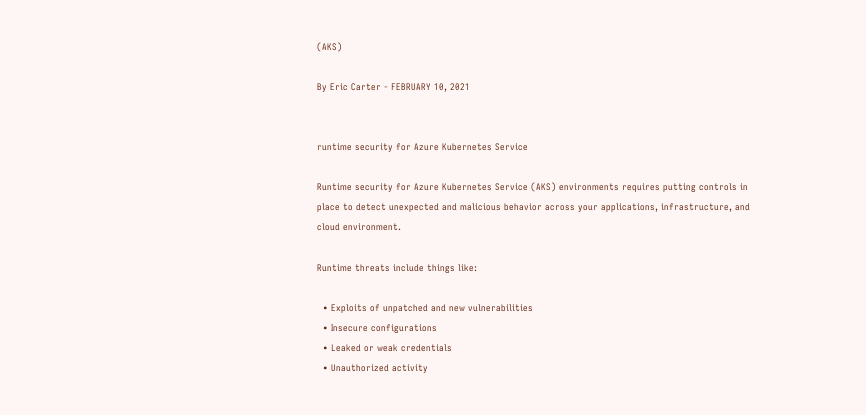(AKS)

By Eric Carter - FEBRUARY 10, 2021


runtime security for Azure Kubernetes Service

Runtime security for Azure Kubernetes Service (AKS) environments requires putting controls in place to detect unexpected and malicious behavior across your applications, infrastructure, and cloud environment.

Runtime threats include things like:

  • Exploits of unpatched and new vulnerabilities
  • Insecure configurations
  • Leaked or weak credentials
  • Unauthorized activity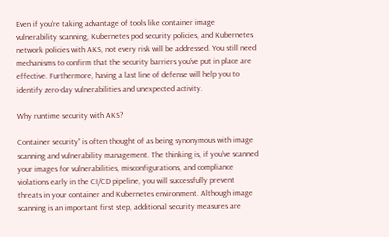Even if you’re taking advantage of tools like container image vulnerability scanning, Kubernetes pod security policies, and Kubernetes network policies with AKS, not every risk will be addressed. You still need mechanisms to confirm that the security barriers you’ve put in place are effective. Furthermore, having a last line of defense will help you to identify zero-day vulnerabilities and unexpected activity.

Why runtime security with AKS?

Container security” is often thought of as being synonymous with image scanning and vulnerability management. The thinking is, if you’ve scanned your images for vulnerabilities, misconfigurations, and compliance violations early in the CI/CD pipeline, you will successfully prevent threats in your container and Kubernetes environment. Although image scanning is an important first step, additional security measures are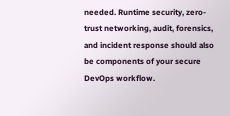needed. Runtime security, zero-trust networking, audit, forensics, and incident response should also be components of your secure DevOps workflow.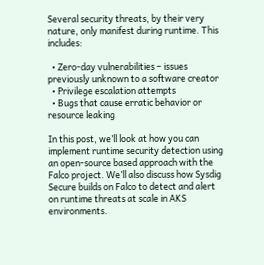Several security threats, by their very nature, only manifest during runtime. This includes:

  • Zero-day vulnerabilities – issues previously unknown to a software creator
  • Privilege escalation attempts
  • Bugs that cause erratic behavior or resource leaking

In this post, we’ll look at how you can implement runtime security detection using an open-source based approach with the Falco project. We’ll also discuss how Sysdig Secure builds on Falco to detect and alert on runtime threats at scale in AKS environments.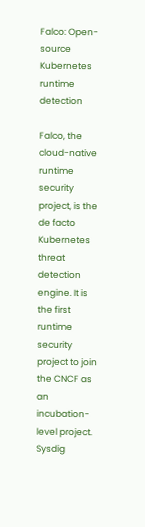Falco: Open-source Kubernetes runtime detection

Falco, the cloud-native runtime security project, is the de facto Kubernetes threat detection engine. It is the first runtime security project to join the CNCF as an incubation-level project. Sysdig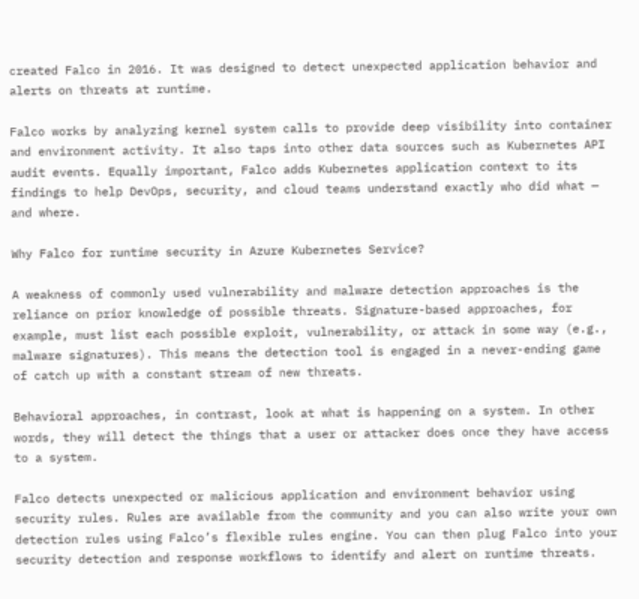created Falco in 2016. It was designed to detect unexpected application behavior and alerts on threats at runtime.

Falco works by analyzing kernel system calls to provide deep visibility into container and environment activity. It also taps into other data sources such as Kubernetes API audit events. Equally important, Falco adds Kubernetes application context to its findings to help DevOps, security, and cloud teams understand exactly who did what — and where.

Why Falco for runtime security in Azure Kubernetes Service?

A weakness of commonly used vulnerability and malware detection approaches is the reliance on prior knowledge of possible threats. Signature-based approaches, for example, must list each possible exploit, vulnerability, or attack in some way (e.g., malware signatures). This means the detection tool is engaged in a never-ending game of catch up with a constant stream of new threats.

Behavioral approaches, in contrast, look at what is happening on a system. In other words, they will detect the things that a user or attacker does once they have access to a system.

Falco detects unexpected or malicious application and environment behavior using security rules. Rules are available from the community and you can also write your own detection rules using Falco’s flexible rules engine. You can then plug Falco into your security detection and response workflows to identify and alert on runtime threats.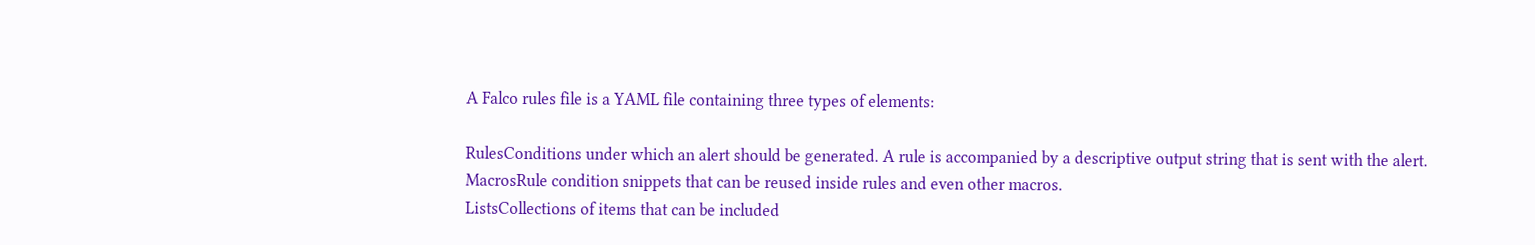A Falco rules file is a YAML file containing three types of elements:

RulesConditions under which an alert should be generated. A rule is accompanied by a descriptive output string that is sent with the alert.
MacrosRule condition snippets that can be reused inside rules and even other macros.
ListsCollections of items that can be included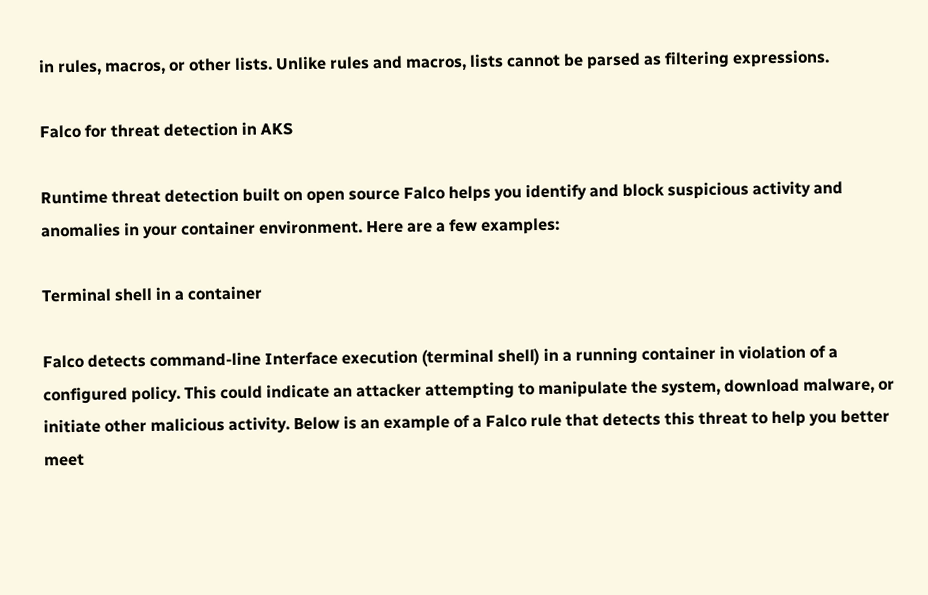in rules, macros, or other lists. Unlike rules and macros, lists cannot be parsed as filtering expressions.

Falco for threat detection in AKS

Runtime threat detection built on open source Falco helps you identify and block suspicious activity and anomalies in your container environment. Here are a few examples:

Terminal shell in a container

Falco detects command-line Interface execution (terminal shell) in a running container in violation of a configured policy. This could indicate an attacker attempting to manipulate the system, download malware, or initiate other malicious activity. Below is an example of a Falco rule that detects this threat to help you better meet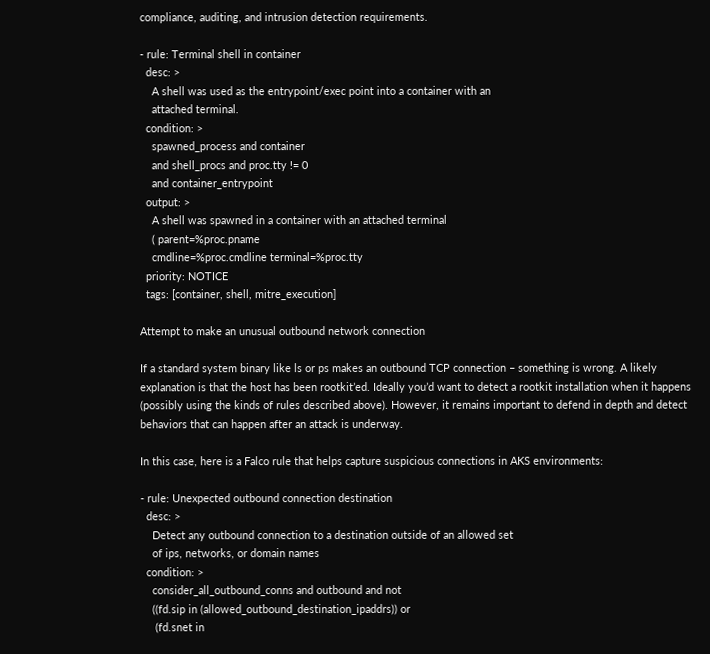compliance, auditing, and intrusion detection requirements.

- rule: Terminal shell in container
  desc: >
    A shell was used as the entrypoint/exec point into a container with an
    attached terminal.
  condition: >
    spawned_process and container
    and shell_procs and proc.tty != 0
    and container_entrypoint
  output: >
    A shell was spawned in a container with an attached terminal
    ( parent=%proc.pname
    cmdline=%proc.cmdline terminal=%proc.tty
  priority: NOTICE
  tags: [container, shell, mitre_execution]

Attempt to make an unusual outbound network connection

If a standard system binary like ls or ps makes an outbound TCP connection – something is wrong. A likely explanation is that the host has been rootkit’ed. Ideally you’d want to detect a rootkit installation when it happens (possibly using the kinds of rules described above). However, it remains important to defend in depth and detect behaviors that can happen after an attack is underway.

In this case, here is a Falco rule that helps capture suspicious connections in AKS environments:

- rule: Unexpected outbound connection destination
  desc: >
    Detect any outbound connection to a destination outside of an allowed set
    of ips, networks, or domain names
  condition: >
    consider_all_outbound_conns and outbound and not
    ((fd.sip in (allowed_outbound_destination_ipaddrs)) or
     (fd.snet in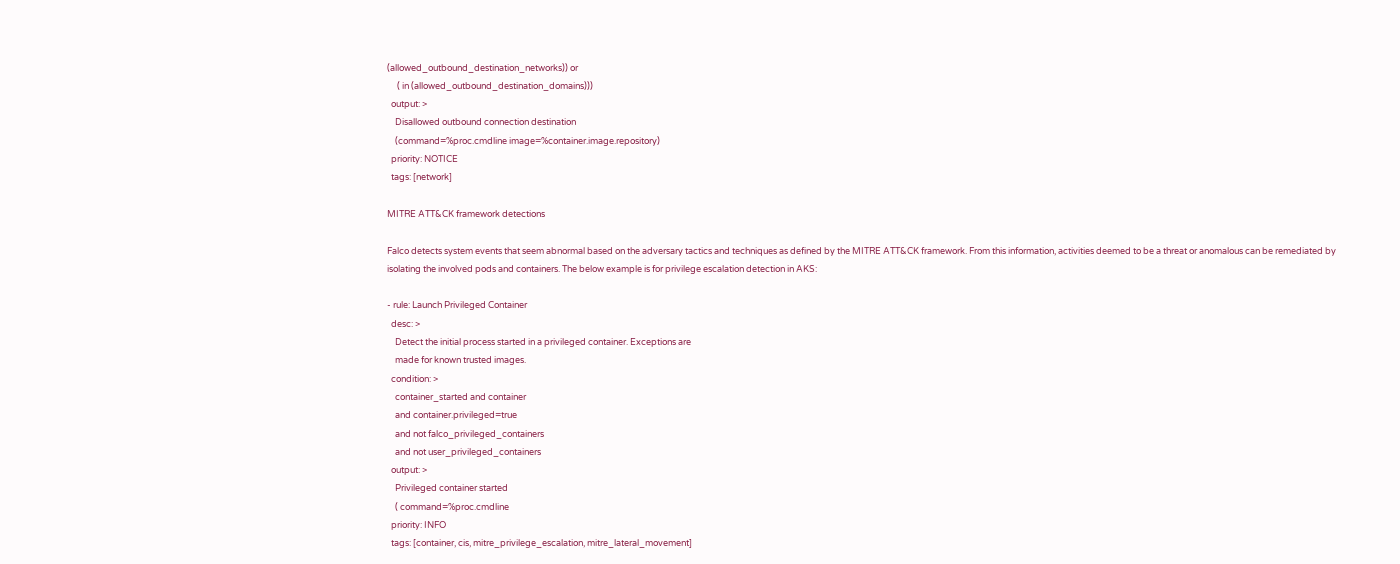(allowed_outbound_destination_networks)) or
     ( in (allowed_outbound_destination_domains)))
  output: >
    Disallowed outbound connection destination
    (command=%proc.cmdline image=%container.image.repository)
  priority: NOTICE
  tags: [network]

MITRE ATT&CK framework detections

Falco detects system events that seem abnormal based on the adversary tactics and techniques as defined by the MITRE ATT&CK framework. From this information, activities deemed to be a threat or anomalous can be remediated by isolating the involved pods and containers. The below example is for privilege escalation detection in AKS:

- rule: Launch Privileged Container
  desc: >
    Detect the initial process started in a privileged container. Exceptions are
    made for known trusted images.
  condition: >
    container_started and container
    and container.privileged=true
    and not falco_privileged_containers
    and not user_privileged_containers
  output: >
    Privileged container started
    ( command=%proc.cmdline
  priority: INFO
  tags: [container, cis, mitre_privilege_escalation, mitre_lateral_movement]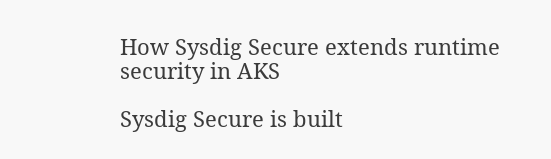How Sysdig Secure extends runtime security in AKS

Sysdig Secure is built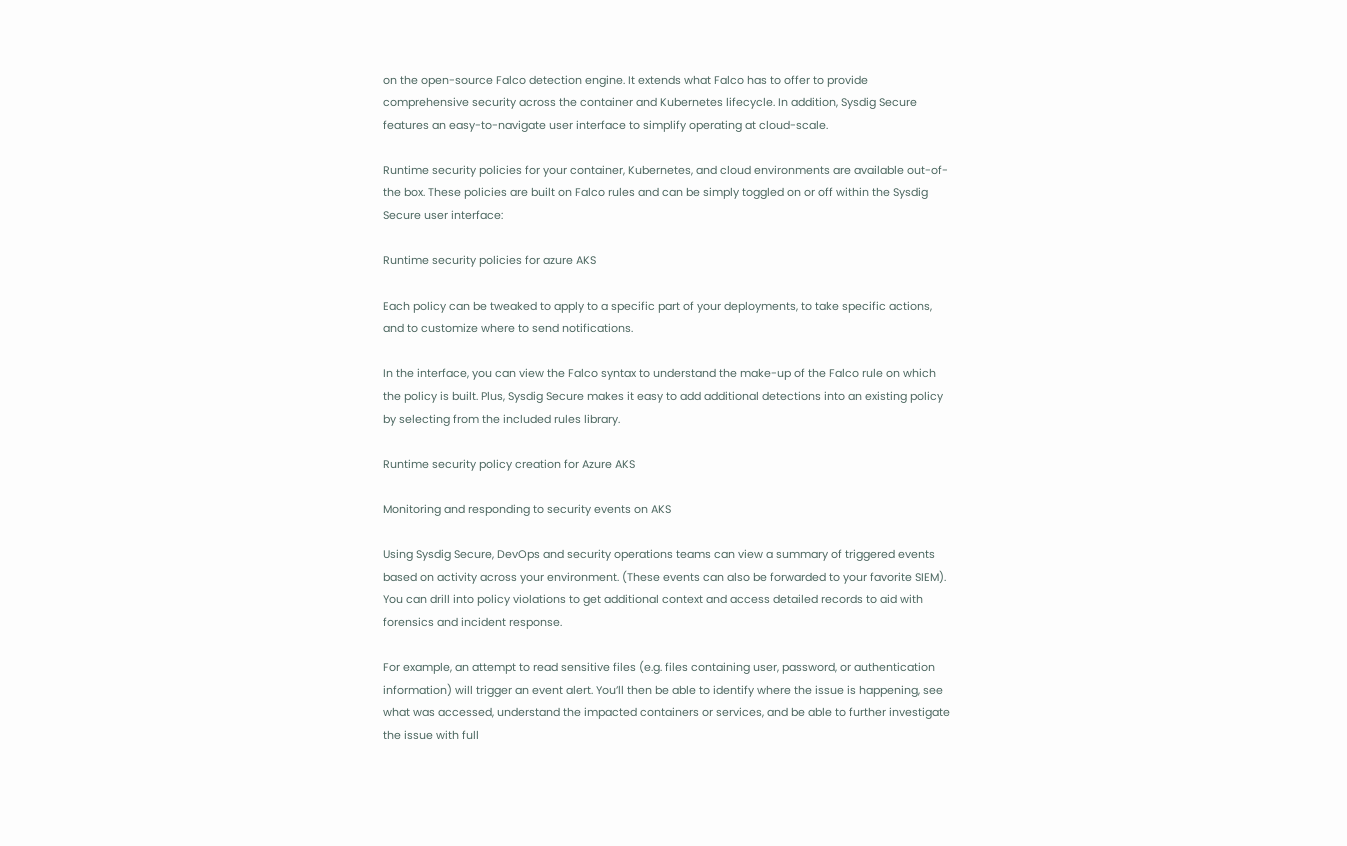on the open-source Falco detection engine. It extends what Falco has to offer to provide comprehensive security across the container and Kubernetes lifecycle. In addition, Sysdig Secure features an easy-to-navigate user interface to simplify operating at cloud-scale.

Runtime security policies for your container, Kubernetes, and cloud environments are available out-of-the box. These policies are built on Falco rules and can be simply toggled on or off within the Sysdig Secure user interface:

Runtime security policies for azure AKS

Each policy can be tweaked to apply to a specific part of your deployments, to take specific actions, and to customize where to send notifications.

In the interface, you can view the Falco syntax to understand the make-up of the Falco rule on which the policy is built. Plus, Sysdig Secure makes it easy to add additional detections into an existing policy by selecting from the included rules library.

Runtime security policy creation for Azure AKS

Monitoring and responding to security events on AKS

Using Sysdig Secure, DevOps and security operations teams can view a summary of triggered events based on activity across your environment. (These events can also be forwarded to your favorite SIEM). You can drill into policy violations to get additional context and access detailed records to aid with forensics and incident response.

For example, an attempt to read sensitive files (e.g. files containing user, password, or authentication information) will trigger an event alert. You’ll then be able to identify where the issue is happening, see what was accessed, understand the impacted containers or services, and be able to further investigate the issue with full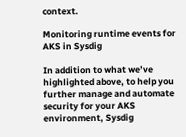context.

Monitoring runtime events for AKS in Sysdig

In addition to what we’ve highlighted above, to help you further manage and automate security for your AKS environment, Sysdig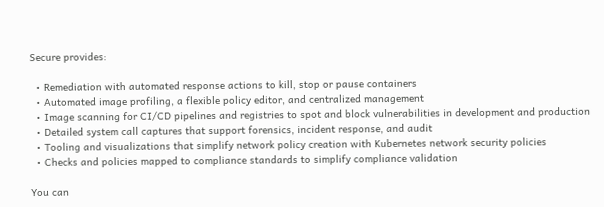Secure provides:

  • Remediation with automated response actions to kill, stop or pause containers
  • Automated image profiling, a flexible policy editor, and centralized management
  • Image scanning for CI/CD pipelines and registries to spot and block vulnerabilities in development and production
  • Detailed system call captures that support forensics, incident response, and audit
  • Tooling and visualizations that simplify network policy creation with Kubernetes network security policies
  • Checks and policies mapped to compliance standards to simplify compliance validation

You can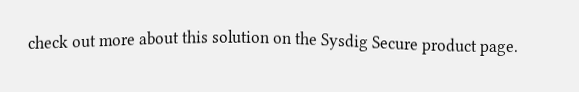check out more about this solution on the Sysdig Secure product page.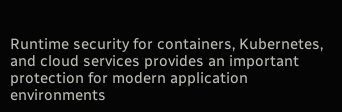Runtime security for containers, Kubernetes, and cloud services provides an important protection for modern application environments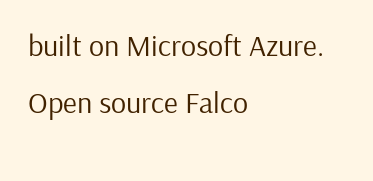built on Microsoft Azure. Open source Falco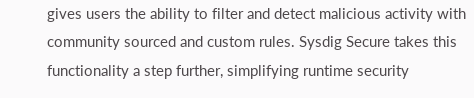gives users the ability to filter and detect malicious activity with community sourced and custom rules. Sysdig Secure takes this functionality a step further, simplifying runtime security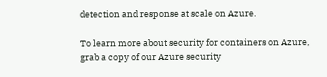detection and response at scale on Azure.

To learn more about security for containers on Azure, grab a copy of our Azure security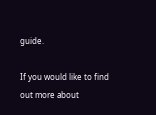guide.

If you would like to find out more about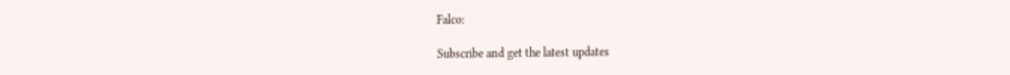Falco:

Subscribe and get the latest updates